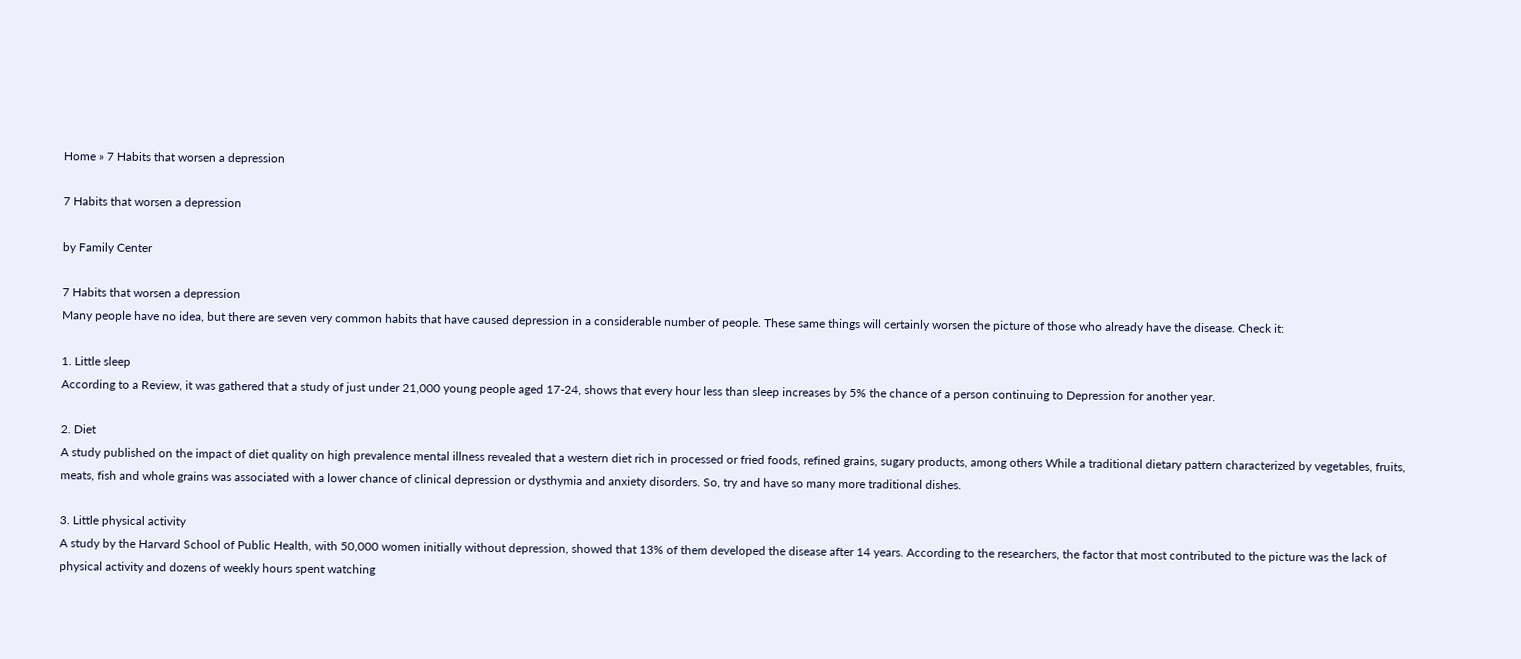Home » 7 Habits that worsen a depression

7 Habits that worsen a depression

by Family Center

7 Habits that worsen a depression
Many people have no idea, but there are seven very common habits that have caused depression in a considerable number of people. These same things will certainly worsen the picture of those who already have the disease. Check it:

1. Little sleep
According to a Review, it was gathered that a study of just under 21,000 young people aged 17-24, shows that every hour less than sleep increases by 5% the chance of a person continuing to Depression for another year.

2. Diet
A study published on the impact of diet quality on high prevalence mental illness revealed that a western diet rich in processed or fried foods, refined grains, sugary products, among others While a traditional dietary pattern characterized by vegetables, fruits, meats, fish and whole grains was associated with a lower chance of clinical depression or dysthymia and anxiety disorders. So, try and have so many more traditional dishes.

3. Little physical activity
A study by the Harvard School of Public Health, with 50,000 women initially without depression, showed that 13% of them developed the disease after 14 years. According to the researchers, the factor that most contributed to the picture was the lack of physical activity and dozens of weekly hours spent watching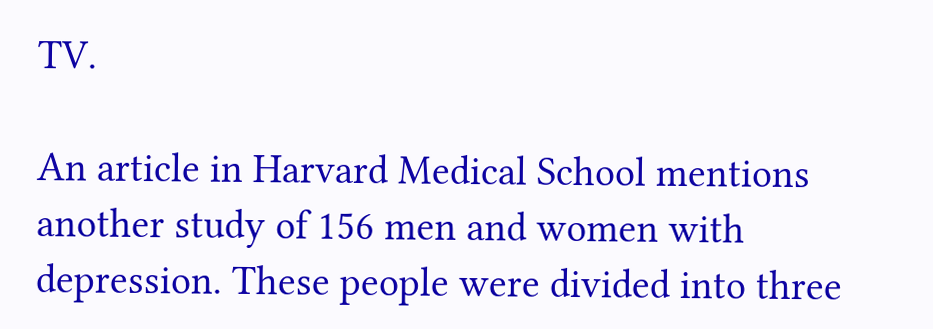TV.

An article in Harvard Medical School mentions another study of 156 men and women with depression. These people were divided into three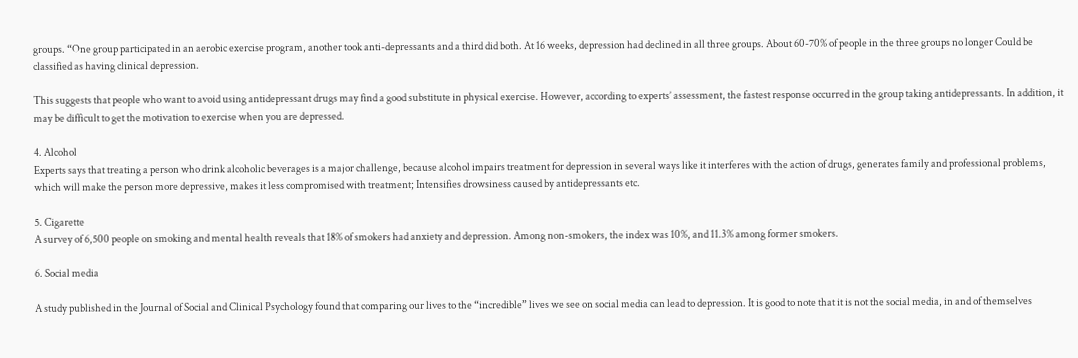groups. “One group participated in an aerobic exercise program, another took anti-depressants and a third did both. At 16 weeks, depression had declined in all three groups. About 60-70% of people in the three groups no longer Could be classified as having clinical depression.

This suggests that people who want to avoid using antidepressant drugs may find a good substitute in physical exercise. However, according to experts’ assessment, the fastest response occurred in the group taking antidepressants. In addition, it may be difficult to get the motivation to exercise when you are depressed.

4. Alcohol
Experts says that treating a person who drink alcoholic beverages is a major challenge, because alcohol impairs treatment for depression in several ways like it interferes with the action of drugs, generates family and professional problems, which will make the person more depressive, makes it less compromised with treatment; Intensifies drowsiness caused by antidepressants etc.

5. Cigarette
A survey of 6,500 people on smoking and mental health reveals that 18% of smokers had anxiety and depression. Among non-smokers, the index was 10%, and 11.3% among former smokers.

6. Social media

A study published in the Journal of Social and Clinical Psychology found that comparing our lives to the “incredible” lives we see on social media can lead to depression. It is good to note that it is not the social media, in and of themselves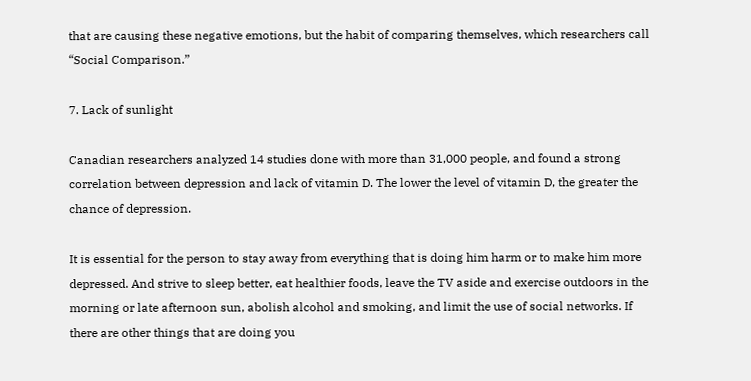that are causing these negative emotions, but the habit of comparing themselves, which researchers call “Social Comparison.”

7. Lack of sunlight

Canadian researchers analyzed 14 studies done with more than 31,000 people, and found a strong correlation between depression and lack of vitamin D. The lower the level of vitamin D, the greater the chance of depression.

It is essential for the person to stay away from everything that is doing him harm or to make him more depressed. And strive to sleep better, eat healthier foods, leave the TV aside and exercise outdoors in the morning or late afternoon sun, abolish alcohol and smoking, and limit the use of social networks. If there are other things that are doing you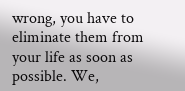wrong, you have to eliminate them from your life as soon as possible. We,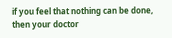if you feel that nothing can be done, then your doctor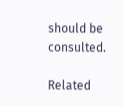should be consulted.

Related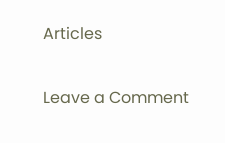Articles

Leave a Comment